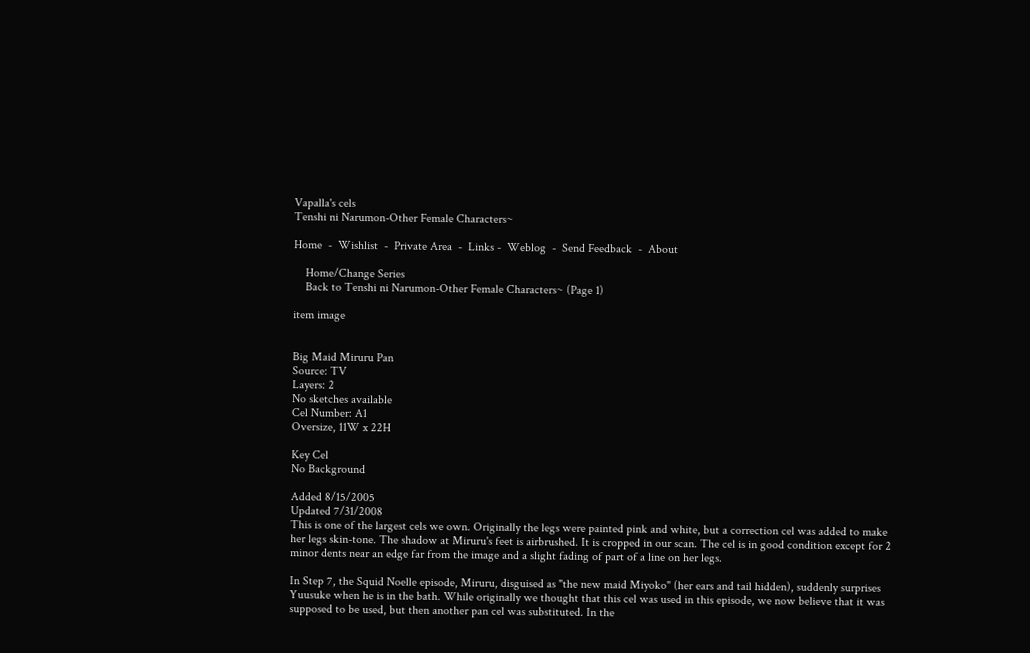Vapalla's cels
Tenshi ni Narumon-Other Female Characters~

Home  -  Wishlist  -  Private Area  -  Links -  Weblog  -  Send Feedback  -  About

    Home/Change Series
    Back to Tenshi ni Narumon-Other Female Characters~ (Page 1)

item image


Big Maid Miruru Pan
Source: TV
Layers: 2
No sketches available
Cel Number: A1
Oversize, 11W x 22H

Key Cel
No Background

Added 8/15/2005
Updated 7/31/2008
This is one of the largest cels we own. Originally the legs were painted pink and white, but a correction cel was added to make her legs skin-tone. The shadow at Miruru's feet is airbrushed. It is cropped in our scan. The cel is in good condition except for 2 minor dents near an edge far from the image and a slight fading of part of a line on her legs.

In Step 7, the Squid Noelle episode, Miruru, disguised as "the new maid Miyoko" (her ears and tail hidden), suddenly surprises Yuusuke when he is in the bath. While originally we thought that this cel was used in this episode, we now believe that it was supposed to be used, but then another pan cel was substituted. In the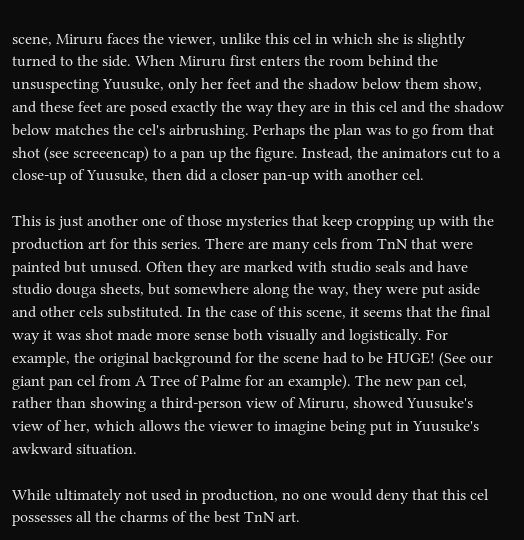scene, Miruru faces the viewer, unlike this cel in which she is slightly turned to the side. When Miruru first enters the room behind the unsuspecting Yuusuke, only her feet and the shadow below them show, and these feet are posed exactly the way they are in this cel and the shadow below matches the cel's airbrushing. Perhaps the plan was to go from that shot (see screeencap) to a pan up the figure. Instead, the animators cut to a close-up of Yuusuke, then did a closer pan-up with another cel.

This is just another one of those mysteries that keep cropping up with the production art for this series. There are many cels from TnN that were painted but unused. Often they are marked with studio seals and have studio douga sheets, but somewhere along the way, they were put aside and other cels substituted. In the case of this scene, it seems that the final way it was shot made more sense both visually and logistically. For example, the original background for the scene had to be HUGE! (See our giant pan cel from A Tree of Palme for an example). The new pan cel, rather than showing a third-person view of Miruru, showed Yuusuke's view of her, which allows the viewer to imagine being put in Yuusuke's awkward situation.

While ultimately not used in production, no one would deny that this cel possesses all the charms of the best TnN art.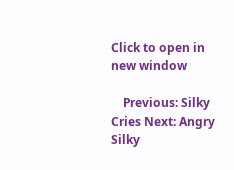Click to open in new window

    Previous: Silky Cries Next: Angry Silky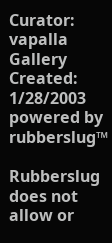Curator: vapalla
Gallery Created: 1/28/2003
powered by rubberslug™

Rubberslug does not allow or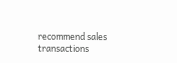recommend sales transactions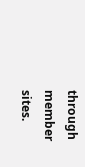through member sites.